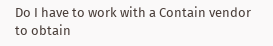Do I have to work with a Contain vendor to obtain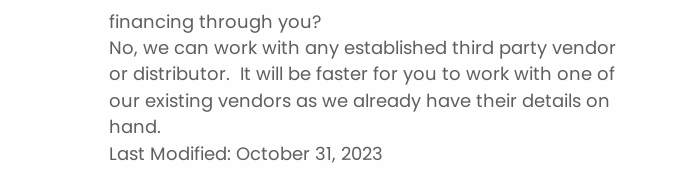financing through you?
No, we can work with any established third party vendor or distributor.  It will be faster for you to work with one of our existing vendors as we already have their details on hand.
Last Modified: October 31, 2023